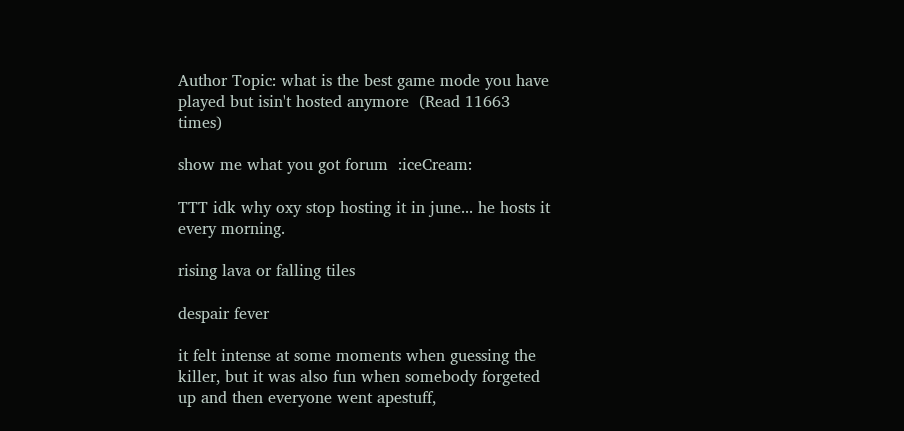Author Topic: what is the best game mode you have played but isin't hosted anymore  (Read 11663 times)

show me what you got forum  :iceCream:

TTT idk why oxy stop hosting it in june... he hosts it every morning.

rising lava or falling tiles

despair fever

it felt intense at some moments when guessing the killer, but it was also fun when somebody forgeted up and then everyone went apestuff,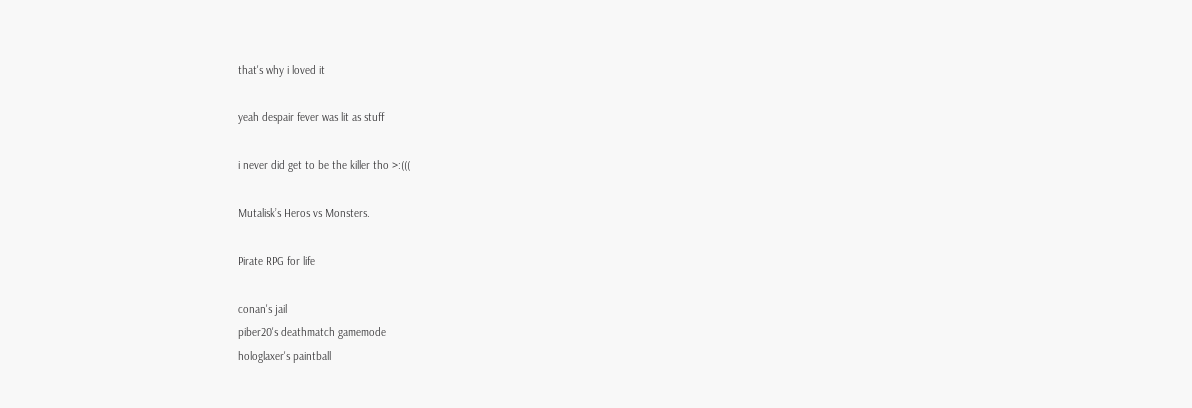that's why i loved it

yeah despair fever was lit as stuff

i never did get to be the killer tho >:(((

Mutalisk’s Heros vs Monsters.

Pirate RPG for life

conan's jail
piber20's deathmatch gamemode
hologlaxer's paintball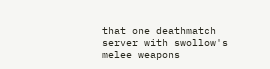that one deathmatch server with swollow's melee weapons